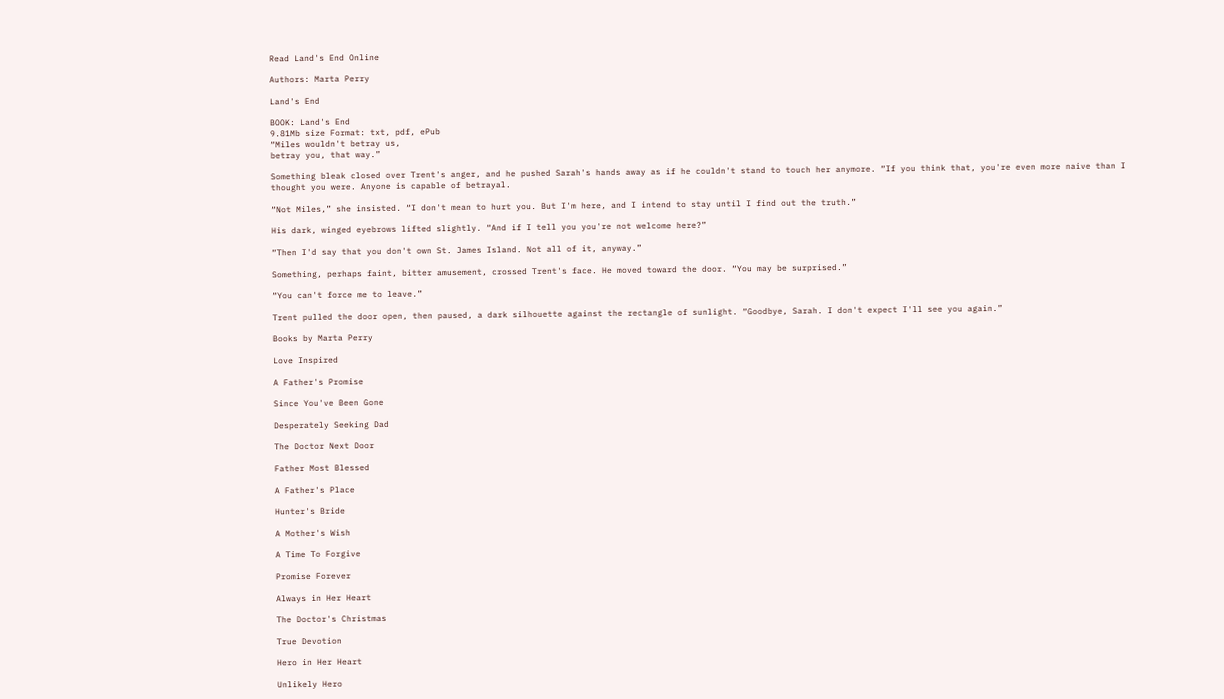Read Land's End Online

Authors: Marta Perry

Land's End

BOOK: Land's End
9.81Mb size Format: txt, pdf, ePub
“Miles wouldn't betray us,
betray you, that way.”

Something bleak closed over Trent's anger, and he pushed Sarah's hands away as if he couldn't stand to touch her anymore. “If you think that, you're even more naive than I thought you were. Anyone is capable of betrayal.

“Not Miles,” she insisted. “I don't mean to hurt you. But I'm here, and I intend to stay until I find out the truth.”

His dark, winged eyebrows lifted slightly. “And if I tell you you're not welcome here?”

“Then I'd say that you don't own St. James Island. Not all of it, anyway.”

Something, perhaps faint, bitter amusement, crossed Trent's face. He moved toward the door. “You may be surprised.”

“You can't force me to leave.”

Trent pulled the door open, then paused, a dark silhouette against the rectangle of sunlight. “Goodbye, Sarah. I don't expect I'll see you again.”

Books by Marta Perry

Love Inspired

A Father's Promise

Since You've Been Gone

Desperately Seeking Dad

The Doctor Next Door

Father Most Blessed

A Father's Place

Hunter's Bride

A Mother's Wish

A Time To Forgive

Promise Forever

Always in Her Heart

The Doctor's Christmas

True Devotion

Hero in Her Heart

Unlikely Hero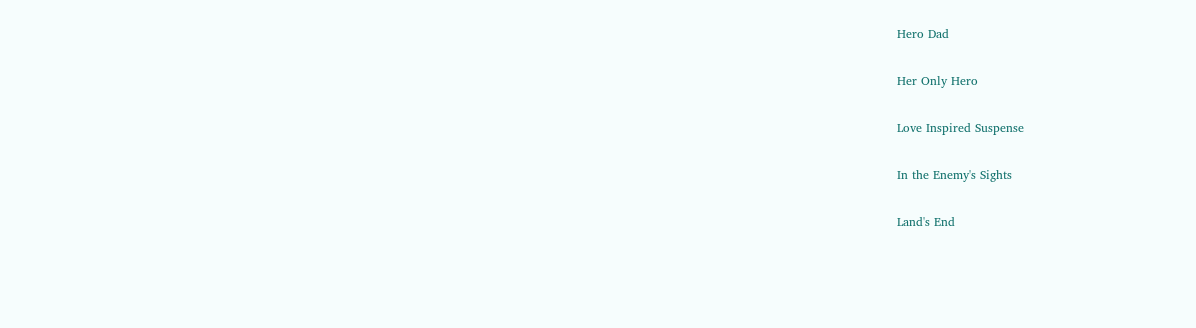Hero Dad

Her Only Hero

Love Inspired Suspense

In the Enemy's Sights

Land's End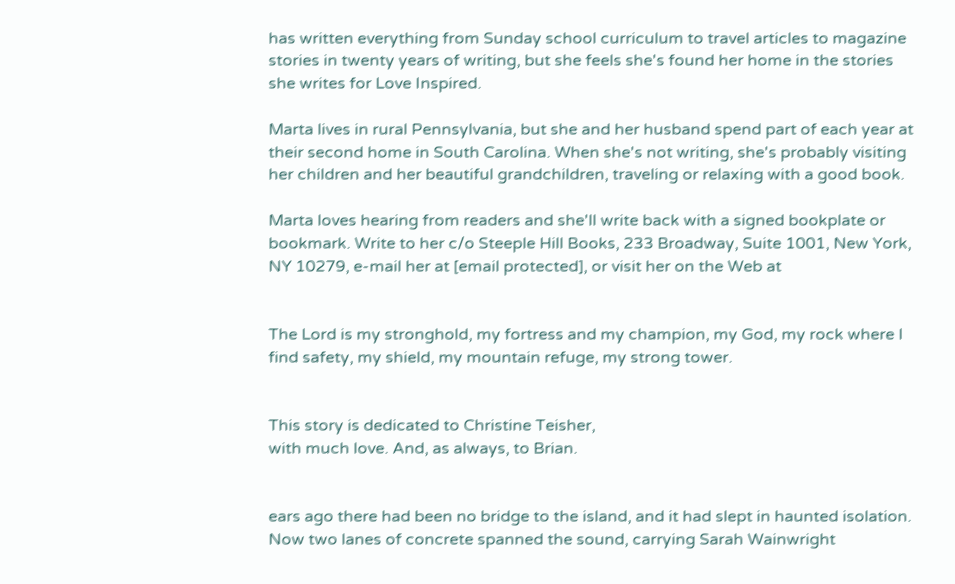has written everything from Sunday school curriculum to travel articles to magazine stories in twenty years of writing, but she feels she's found her home in the stories she writes for Love Inspired.

Marta lives in rural Pennsylvania, but she and her husband spend part of each year at their second home in South Carolina. When she's not writing, she's probably visiting her children and her beautiful grandchildren, traveling or relaxing with a good book.

Marta loves hearing from readers and she'll write back with a signed bookplate or bookmark. Write to her c/o Steeple Hill Books, 233 Broadway, Suite 1001, New York, NY 10279, e-mail her at [email protected], or visit her on the Web at


The Lord is my stronghold, my fortress and my champion, my God, my rock where I find safety, my shield, my mountain refuge, my strong tower.


This story is dedicated to Christine Teisher,
with much love. And, as always, to Brian.


ears ago there had been no bridge to the island, and it had slept in haunted isolation. Now two lanes of concrete spanned the sound, carrying Sarah Wainwright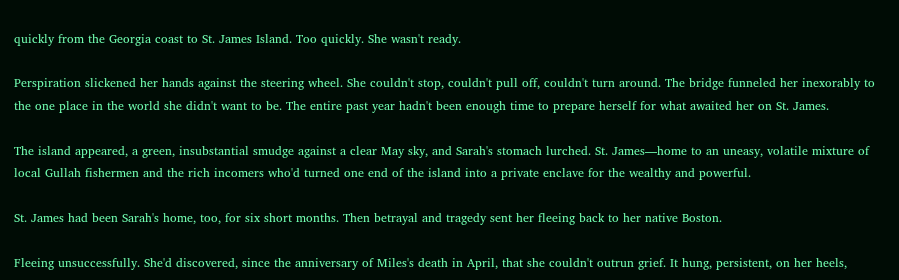quickly from the Georgia coast to St. James Island. Too quickly. She wasn't ready.

Perspiration slickened her hands against the steering wheel. She couldn't stop, couldn't pull off, couldn't turn around. The bridge funneled her inexorably to the one place in the world she didn't want to be. The entire past year hadn't been enough time to prepare herself for what awaited her on St. James.

The island appeared, a green, insubstantial smudge against a clear May sky, and Sarah's stomach lurched. St. James—home to an uneasy, volatile mixture of local Gullah fishermen and the rich incomers who'd turned one end of the island into a private enclave for the wealthy and powerful.

St. James had been Sarah's home, too, for six short months. Then betrayal and tragedy sent her fleeing back to her native Boston.

Fleeing unsuccessfully. She'd discovered, since the anniversary of Miles's death in April, that she couldn't outrun grief. It hung, persistent, on her heels,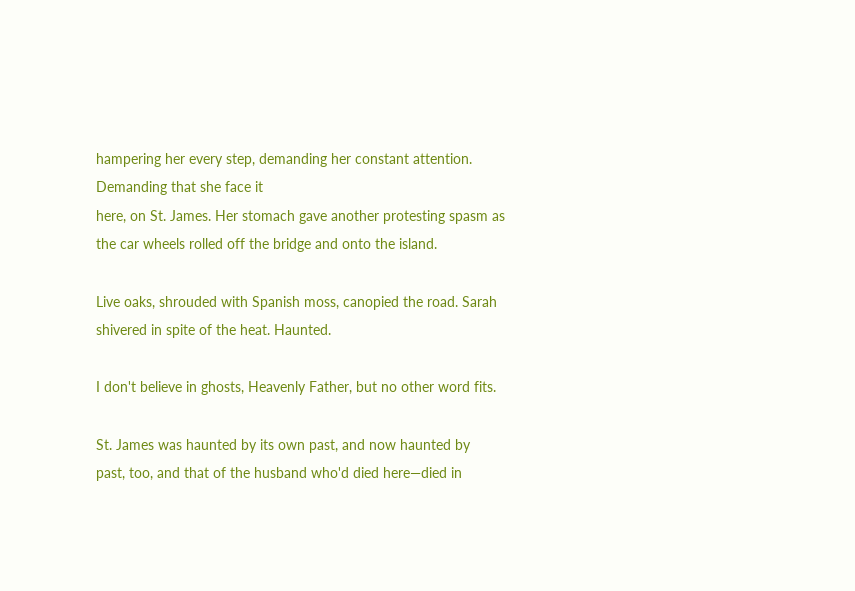hampering her every step, demanding her constant attention. Demanding that she face it
here, on St. James. Her stomach gave another protesting spasm as the car wheels rolled off the bridge and onto the island.

Live oaks, shrouded with Spanish moss, canopied the road. Sarah shivered in spite of the heat. Haunted.

I don't believe in ghosts, Heavenly Father, but no other word fits.

St. James was haunted by its own past, and now haunted by
past, too, and that of the husband who'd died here—died in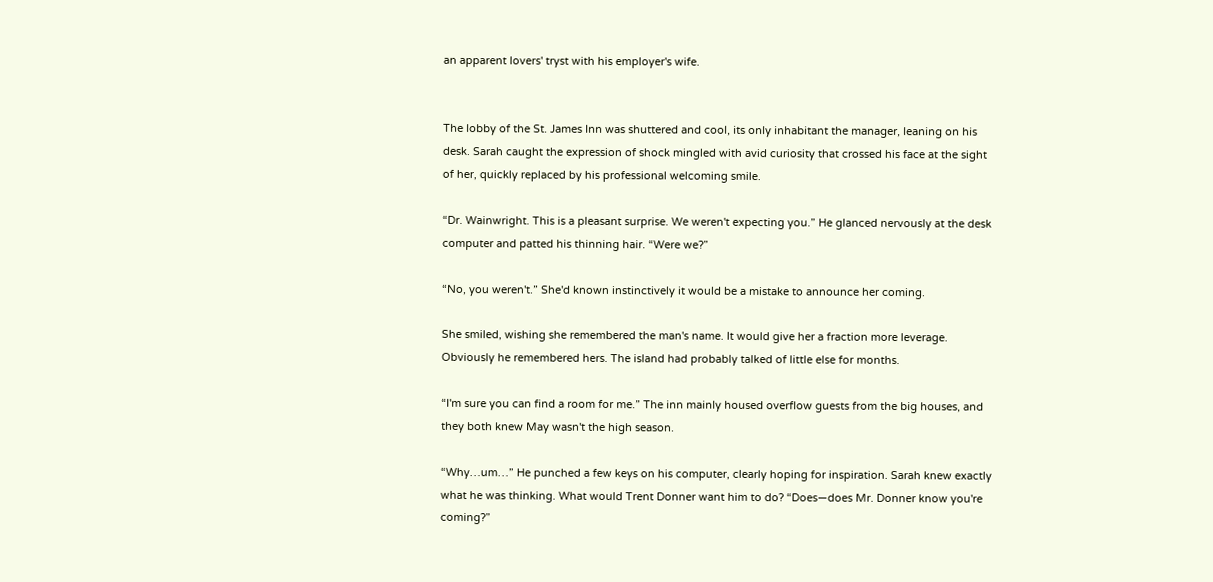an apparent lovers' tryst with his employer's wife.


The lobby of the St. James Inn was shuttered and cool, its only inhabitant the manager, leaning on his desk. Sarah caught the expression of shock mingled with avid curiosity that crossed his face at the sight of her, quickly replaced by his professional welcoming smile.

“Dr. Wainwright. This is a pleasant surprise. We weren't expecting you.” He glanced nervously at the desk computer and patted his thinning hair. “Were we?”

“No, you weren't.” She'd known instinctively it would be a mistake to announce her coming.

She smiled, wishing she remembered the man's name. It would give her a fraction more leverage. Obviously he remembered hers. The island had probably talked of little else for months.

“I'm sure you can find a room for me.” The inn mainly housed overflow guests from the big houses, and they both knew May wasn't the high season.

“Why…um…” He punched a few keys on his computer, clearly hoping for inspiration. Sarah knew exactly what he was thinking. What would Trent Donner want him to do? “Does—does Mr. Donner know you're coming?”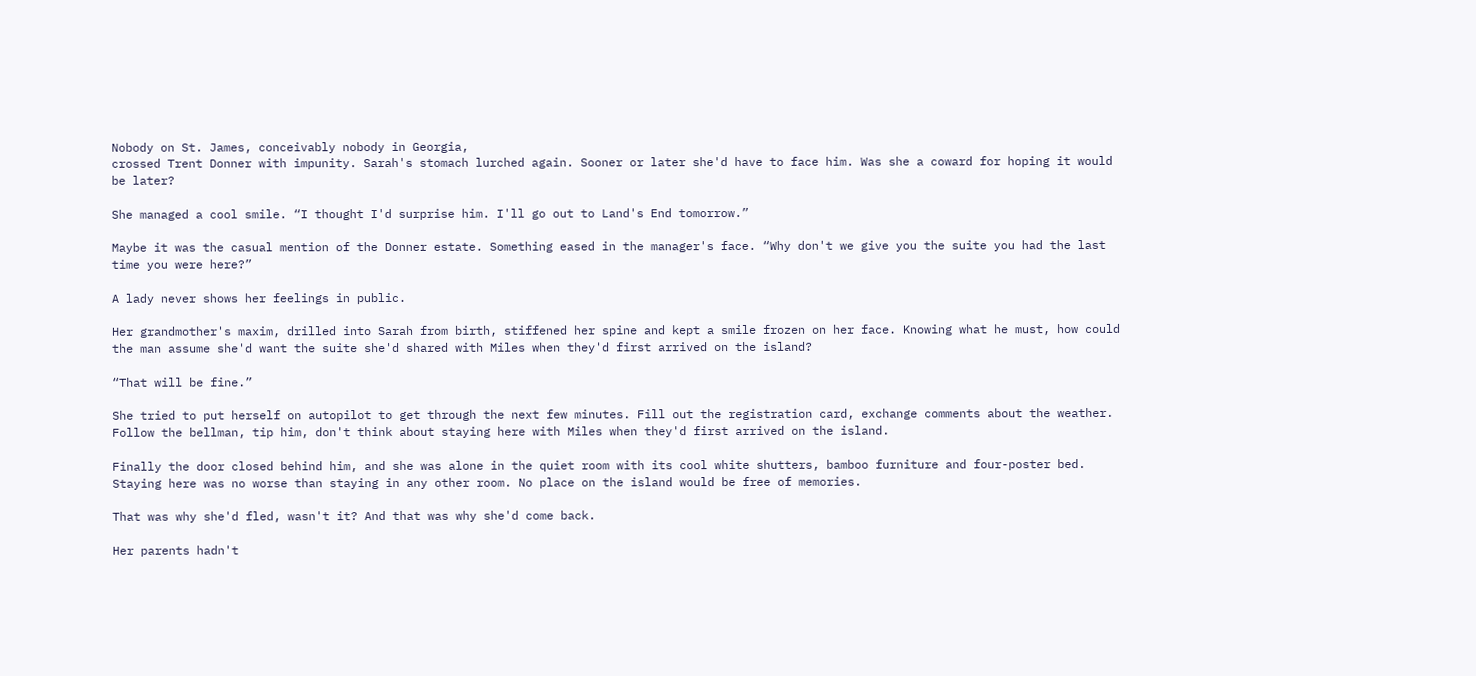Nobody on St. James, conceivably nobody in Georgia,
crossed Trent Donner with impunity. Sarah's stomach lurched again. Sooner or later she'd have to face him. Was she a coward for hoping it would be later?

She managed a cool smile. “I thought I'd surprise him. I'll go out to Land's End tomorrow.”

Maybe it was the casual mention of the Donner estate. Something eased in the manager's face. “Why don't we give you the suite you had the last time you were here?”

A lady never shows her feelings in public.

Her grandmother's maxim, drilled into Sarah from birth, stiffened her spine and kept a smile frozen on her face. Knowing what he must, how could the man assume she'd want the suite she'd shared with Miles when they'd first arrived on the island?

“That will be fine.”

She tried to put herself on autopilot to get through the next few minutes. Fill out the registration card, exchange comments about the weather. Follow the bellman, tip him, don't think about staying here with Miles when they'd first arrived on the island.

Finally the door closed behind him, and she was alone in the quiet room with its cool white shutters, bamboo furniture and four-poster bed. Staying here was no worse than staying in any other room. No place on the island would be free of memories.

That was why she'd fled, wasn't it? And that was why she'd come back.

Her parents hadn't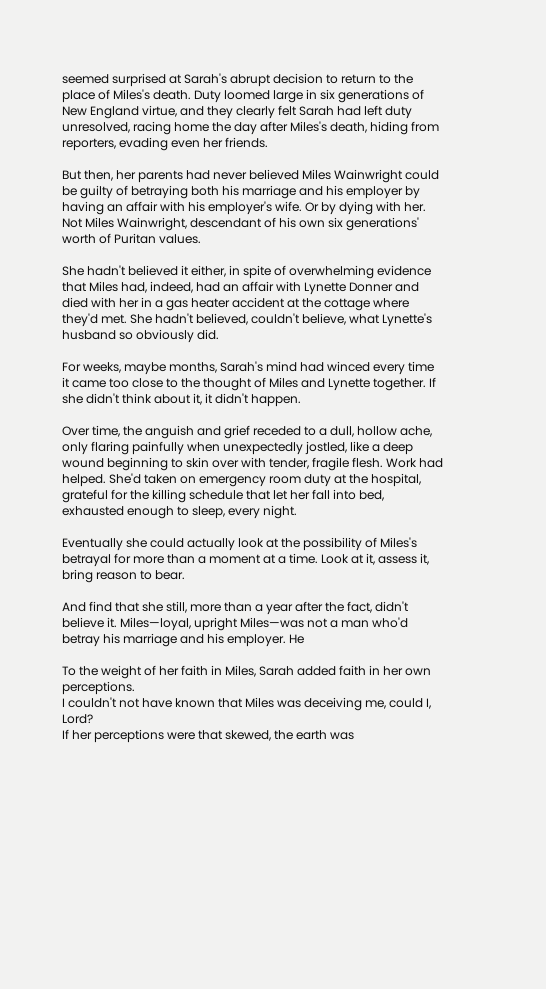seemed surprised at Sarah's abrupt decision to return to the place of Miles's death. Duty loomed large in six generations of New England virtue, and they clearly felt Sarah had left duty unresolved, racing home the day after Miles's death, hiding from reporters, evading even her friends.

But then, her parents had never believed Miles Wainwright could be guilty of betraying both his marriage and his employer by having an affair with his employer's wife. Or by dying with her. Not Miles Wainwright, descendant of his own six generations' worth of Puritan values.

She hadn't believed it either, in spite of overwhelming evidence that Miles had, indeed, had an affair with Lynette Donner and died with her in a gas heater accident at the cottage where they'd met. She hadn't believed, couldn't believe, what Lynette's husband so obviously did.

For weeks, maybe months, Sarah's mind had winced every time it came too close to the thought of Miles and Lynette together. If she didn't think about it, it didn't happen.

Over time, the anguish and grief receded to a dull, hollow ache, only flaring painfully when unexpectedly jostled, like a deep wound beginning to skin over with tender, fragile flesh. Work had helped. She'd taken on emergency room duty at the hospital, grateful for the killing schedule that let her fall into bed, exhausted enough to sleep, every night.

Eventually she could actually look at the possibility of Miles's betrayal for more than a moment at a time. Look at it, assess it, bring reason to bear.

And find that she still, more than a year after the fact, didn't believe it. Miles—loyal, upright Miles—was not a man who'd betray his marriage and his employer. He

To the weight of her faith in Miles, Sarah added faith in her own perceptions.
I couldn't not have known that Miles was deceiving me, could I, Lord?
If her perceptions were that skewed, the earth was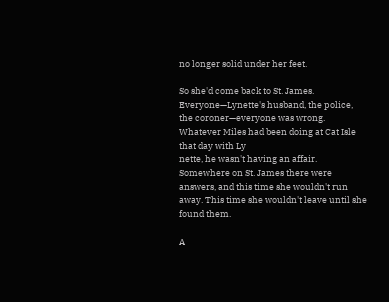no longer solid under her feet.

So she'd come back to St. James. Everyone—Lynette's husband, the police, the coroner—everyone was wrong. Whatever Miles had been doing at Cat Isle that day with Ly
nette, he wasn't having an affair. Somewhere on St. James there were answers, and this time she wouldn't run away. This time she wouldn't leave until she found them.

A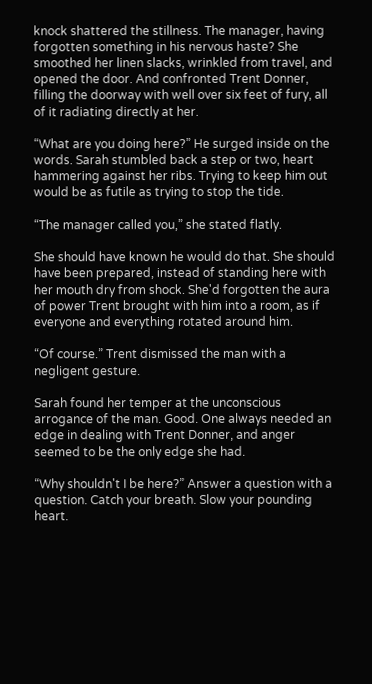knock shattered the stillness. The manager, having forgotten something in his nervous haste? She smoothed her linen slacks, wrinkled from travel, and opened the door. And confronted Trent Donner, filling the doorway with well over six feet of fury, all of it radiating directly at her.

“What are you doing here?” He surged inside on the words. Sarah stumbled back a step or two, heart hammering against her ribs. Trying to keep him out would be as futile as trying to stop the tide.

“The manager called you,” she stated flatly.

She should have known he would do that. She should have been prepared, instead of standing here with her mouth dry from shock. She'd forgotten the aura of power Trent brought with him into a room, as if everyone and everything rotated around him.

“Of course.” Trent dismissed the man with a negligent gesture.

Sarah found her temper at the unconscious arrogance of the man. Good. One always needed an edge in dealing with Trent Donner, and anger seemed to be the only edge she had.

“Why shouldn't I be here?” Answer a question with a question. Catch your breath. Slow your pounding heart.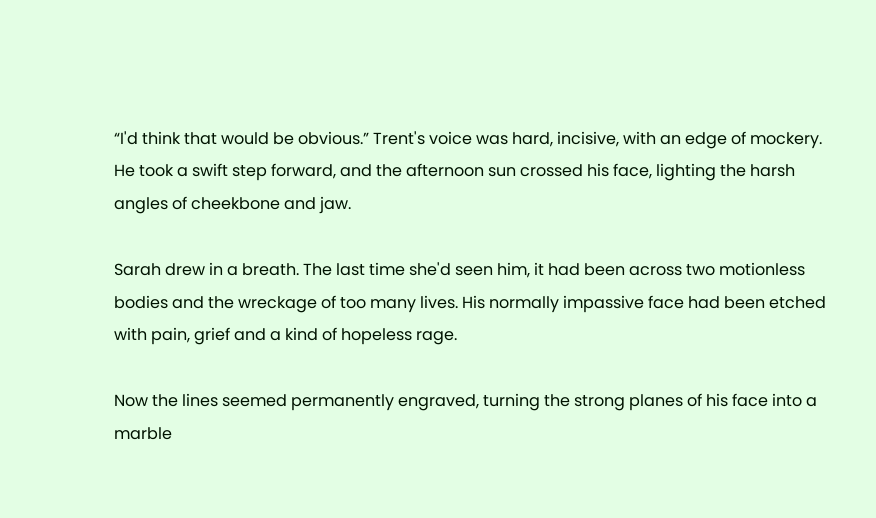“I'd think that would be obvious.” Trent's voice was hard, incisive, with an edge of mockery. He took a swift step forward, and the afternoon sun crossed his face, lighting the harsh angles of cheekbone and jaw.

Sarah drew in a breath. The last time she'd seen him, it had been across two motionless bodies and the wreckage of too many lives. His normally impassive face had been etched with pain, grief and a kind of hopeless rage.

Now the lines seemed permanently engraved, turning the strong planes of his face into a marble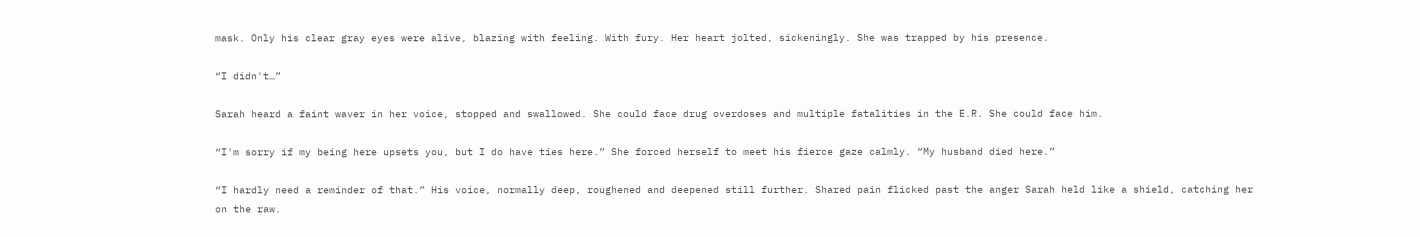mask. Only his clear gray eyes were alive, blazing with feeling. With fury. Her heart jolted, sickeningly. She was trapped by his presence.

“I didn't…”

Sarah heard a faint waver in her voice, stopped and swallowed. She could face drug overdoses and multiple fatalities in the E.R. She could face him.

“I'm sorry if my being here upsets you, but I do have ties here.” She forced herself to meet his fierce gaze calmly. “My husband died here.”

“I hardly need a reminder of that.” His voice, normally deep, roughened and deepened still further. Shared pain flicked past the anger Sarah held like a shield, catching her on the raw.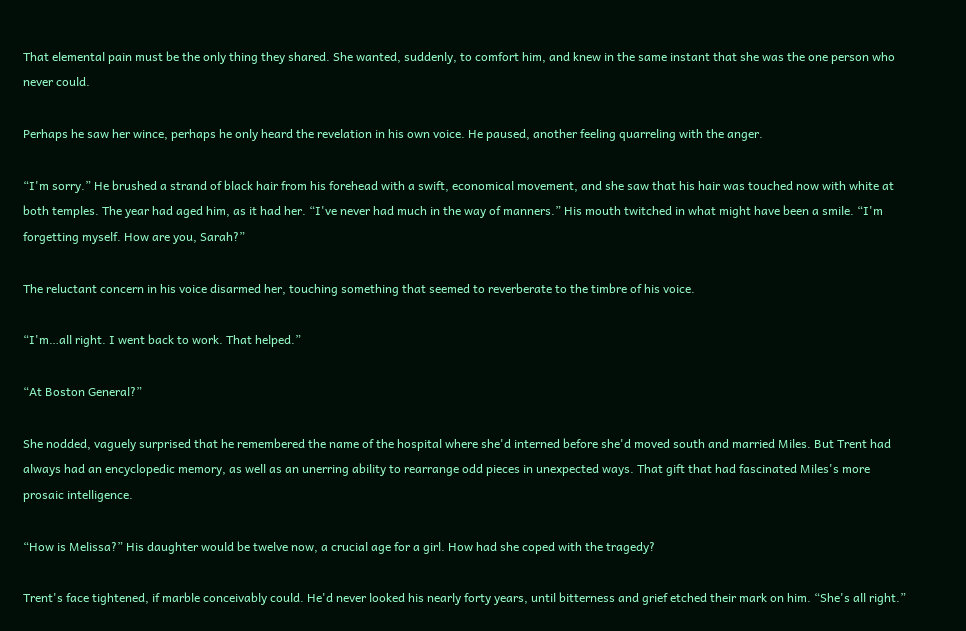That elemental pain must be the only thing they shared. She wanted, suddenly, to comfort him, and knew in the same instant that she was the one person who never could.

Perhaps he saw her wince, perhaps he only heard the revelation in his own voice. He paused, another feeling quarreling with the anger.

“I'm sorry.” He brushed a strand of black hair from his forehead with a swift, economical movement, and she saw that his hair was touched now with white at both temples. The year had aged him, as it had her. “I've never had much in the way of manners.” His mouth twitched in what might have been a smile. “I'm forgetting myself. How are you, Sarah?”

The reluctant concern in his voice disarmed her, touching something that seemed to reverberate to the timbre of his voice.

“I'm…all right. I went back to work. That helped.”

“At Boston General?”

She nodded, vaguely surprised that he remembered the name of the hospital where she'd interned before she'd moved south and married Miles. But Trent had always had an encyclopedic memory, as well as an unerring ability to rearrange odd pieces in unexpected ways. That gift that had fascinated Miles's more prosaic intelligence.

“How is Melissa?” His daughter would be twelve now, a crucial age for a girl. How had she coped with the tragedy?

Trent's face tightened, if marble conceivably could. He'd never looked his nearly forty years, until bitterness and grief etched their mark on him. “She's all right.”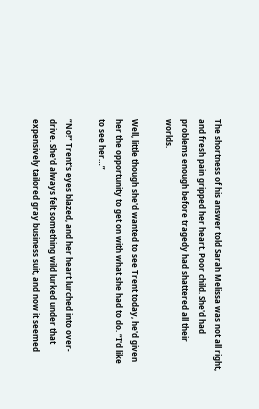The shortness of his answer told Sarah Melissa was not all right, and fresh pain gripped her heart. Poor child. She'd had problems enough before tragedy had shattered all their worlds.

Well, little though she'd wanted to see Trent today, he'd given her the opportunity to get on with what she had to do. “I'd like to see her…”

“No!” Trent's eyes blazed, and her heart lurched into over-drive. She'd always felt something wild lurked under that expensively tailored gray business suit, and now it seemed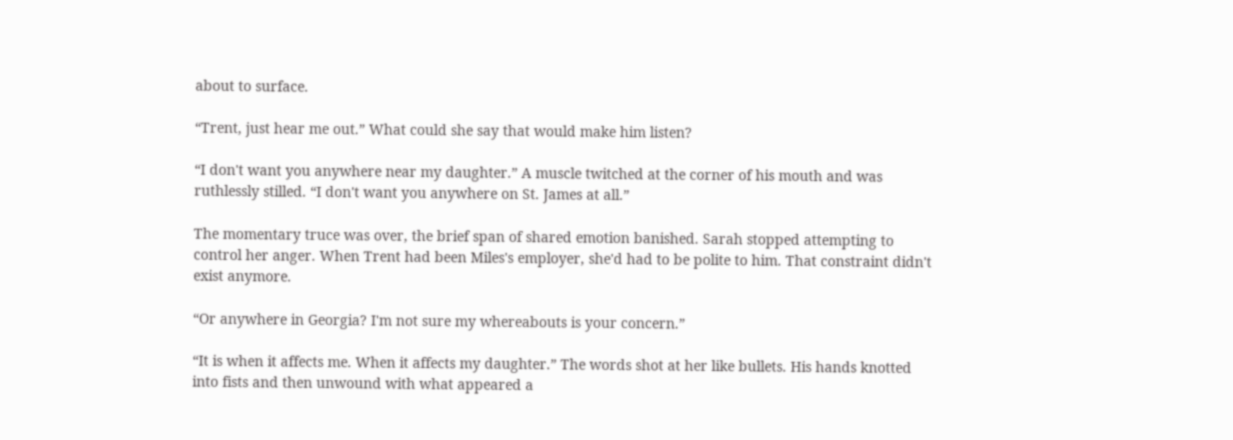about to surface.

“Trent, just hear me out.” What could she say that would make him listen?

“I don't want you anywhere near my daughter.” A muscle twitched at the corner of his mouth and was ruthlessly stilled. “I don't want you anywhere on St. James at all.”

The momentary truce was over, the brief span of shared emotion banished. Sarah stopped attempting to control her anger. When Trent had been Miles's employer, she'd had to be polite to him. That constraint didn't exist anymore.

“Or anywhere in Georgia? I'm not sure my whereabouts is your concern.”

“It is when it affects me. When it affects my daughter.” The words shot at her like bullets. His hands knotted into fists and then unwound with what appeared a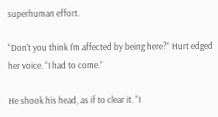superhuman effort.

“Don't you think I'm affected by being here?” Hurt edged her voice. “I had to come.”

He shook his head, as if to clear it. “I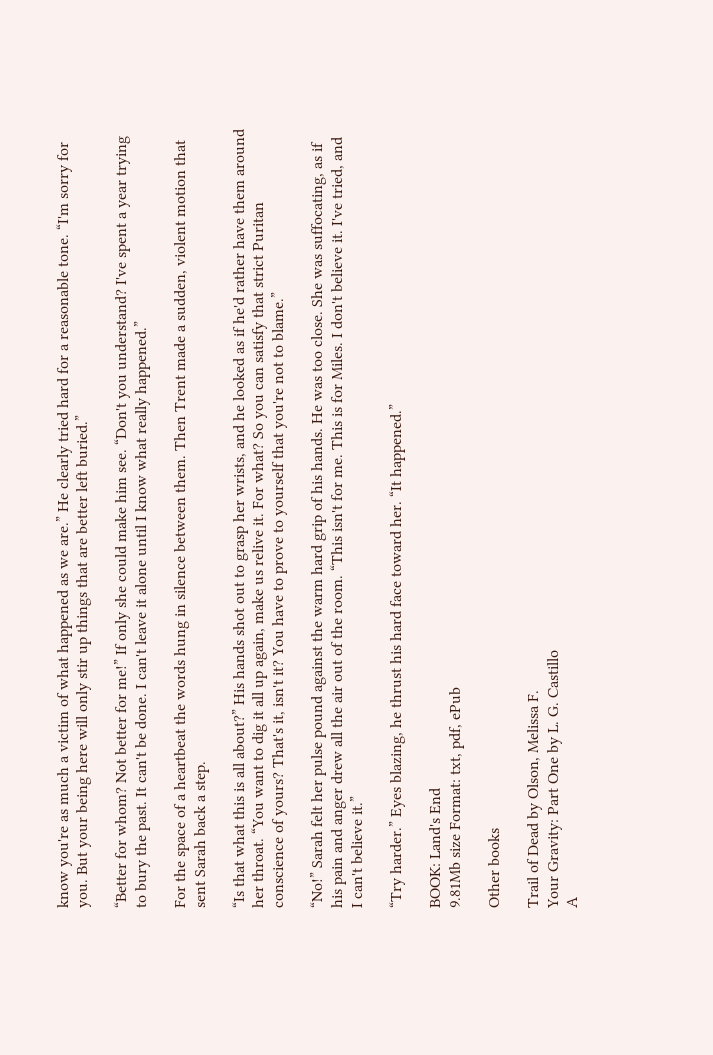know you're as much a victim of what happened as we are.” He clearly tried hard for a reasonable tone. “I'm sorry for you. But your being here will only stir up things that are better left buried.”

“Better for whom? Not better for me!” If only she could make him see. “Don't you understand? I've spent a year trying to bury the past. It can't be done. I can't leave it alone until I know what really happened.”

For the space of a heartbeat the words hung in silence between them. Then Trent made a sudden, violent motion that sent Sarah back a step.

“Is that what this is all about?” His hands shot out to grasp her wrists, and he looked as if he'd rather have them around her throat. “You want to dig it all up again, make us relive it. For what? So you can satisfy that strict Puritan conscience of yours? That's it, isn't it? You have to prove to yourself that you're not to blame.”

“No!” Sarah felt her pulse pound against the warm hard grip of his hands. He was too close. She was suffocating, as if his pain and anger drew all the air out of the room. “This isn't for me. This is for Miles. I don't believe it. I've tried, and I can't believe it.”

“Try harder.” Eyes blazing, he thrust his hard face toward her. “It happened.”

BOOK: Land's End
9.81Mb size Format: txt, pdf, ePub

Other books

Trail of Dead by Olson, Melissa F.
Your Gravity: Part One by L. G. Castillo
A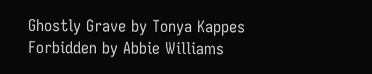Ghostly Grave by Tonya Kappes
Forbidden by Abbie Williams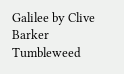Galilee by Clive Barker
Tumbleweed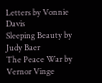Letters by Vonnie Davis
Sleeping Beauty by Judy Baer
The Peace War by Vernor Vinge